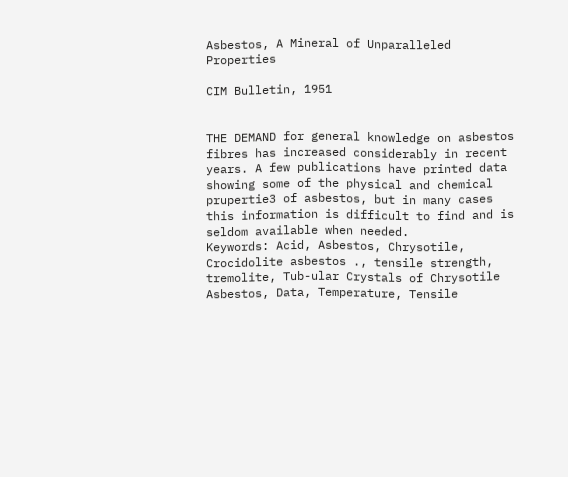Asbestos, A Mineral of Unparalleled Properties

CIM Bulletin, 1951


THE DEMAND for general knowledge on asbestos fibres has increased considerably in recent years. A few publications have printed data showing some of the physical and chemical prupertie3 of asbestos, but in many cases this information is difficult to find and is seldom available when needed.
Keywords: Acid, Asbestos, Chrysotile, Crocidolite asbestos ., tensile strength, tremolite, Tub-ular Crystals of Chrysotile Asbestos, Data, Temperature, Tensile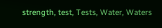strength, test, Tests, Water, Waters